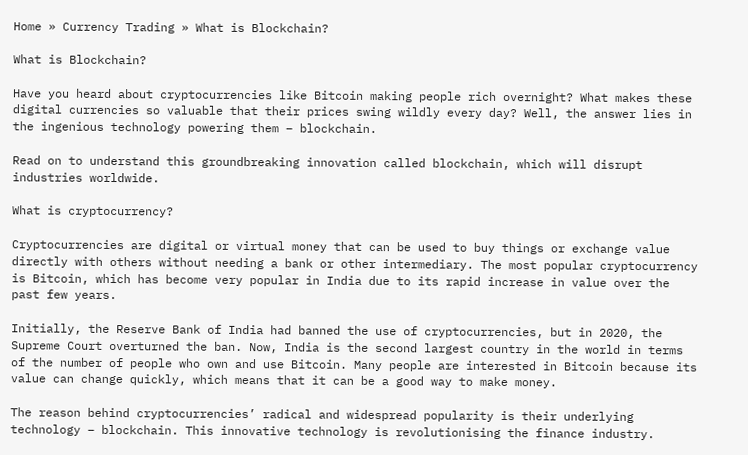Home » Currency Trading » What is Blockchain?

What is Blockchain?

Have you heard about cryptocurrencies like Bitcoin making people rich overnight? What makes these digital currencies so valuable that their prices swing wildly every day? Well, the answer lies in the ingenious technology powering them – blockchain.

Read on to understand this groundbreaking innovation called blockchain, which will disrupt industries worldwide.

What is cryptocurrency?

Cryptocurrencies are digital or virtual money that can be used to buy things or exchange value directly with others without needing a bank or other intermediary. The most popular cryptocurrency is Bitcoin, which has become very popular in India due to its rapid increase in value over the past few years.

Initially, the Reserve Bank of India had banned the use of cryptocurrencies, but in 2020, the Supreme Court overturned the ban. Now, India is the second largest country in the world in terms of the number of people who own and use Bitcoin. Many people are interested in Bitcoin because its value can change quickly, which means that it can be a good way to make money.

The reason behind cryptocurrencies’ radical and widespread popularity is their underlying technology – blockchain. This innovative technology is revolutionising the finance industry.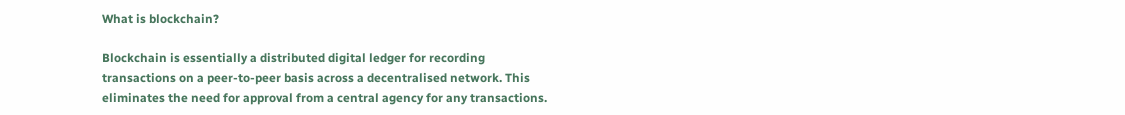What is blockchain?

Blockchain is essentially a distributed digital ledger for recording transactions on a peer-to-peer basis across a decentralised network. This eliminates the need for approval from a central agency for any transactions.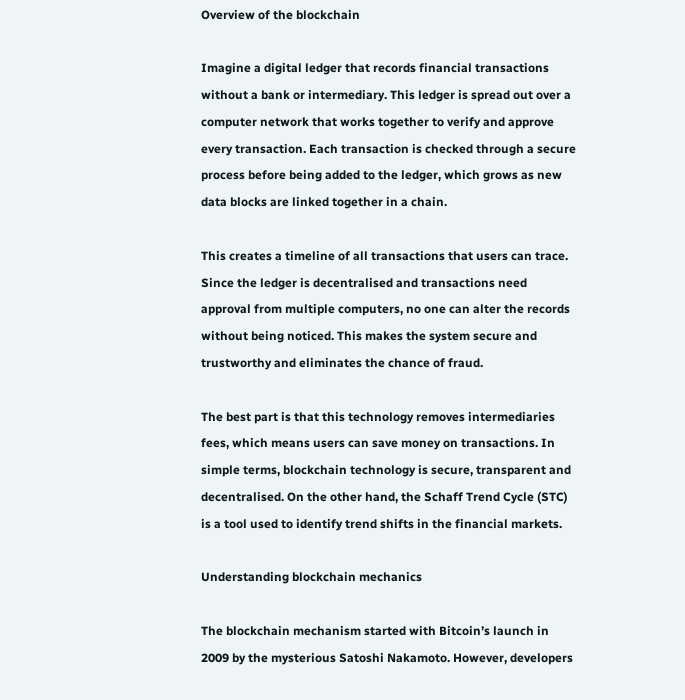Overview of the blockchain

Imagine a digital ledger that records financial transactions without a bank or intermediary. This ledger is spread out over a computer network that works together to verify and approve every transaction. Each transaction is checked through a secure process before being added to the ledger, which grows as new data blocks are linked together in a chain.

This creates a timeline of all transactions that users can trace. Since the ledger is decentralised and transactions need approval from multiple computers, no one can alter the records without being noticed. This makes the system secure and trustworthy and eliminates the chance of fraud.

The best part is that this technology removes intermediaries fees, which means users can save money on transactions. In simple terms, blockchain technology is secure, transparent and decentralised. On the other hand, the Schaff Trend Cycle (STC) is a tool used to identify trend shifts in the financial markets.

Understanding blockchain mechanics

The blockchain mechanism started with Bitcoin’s launch in 2009 by the mysterious Satoshi Nakamoto. However, developers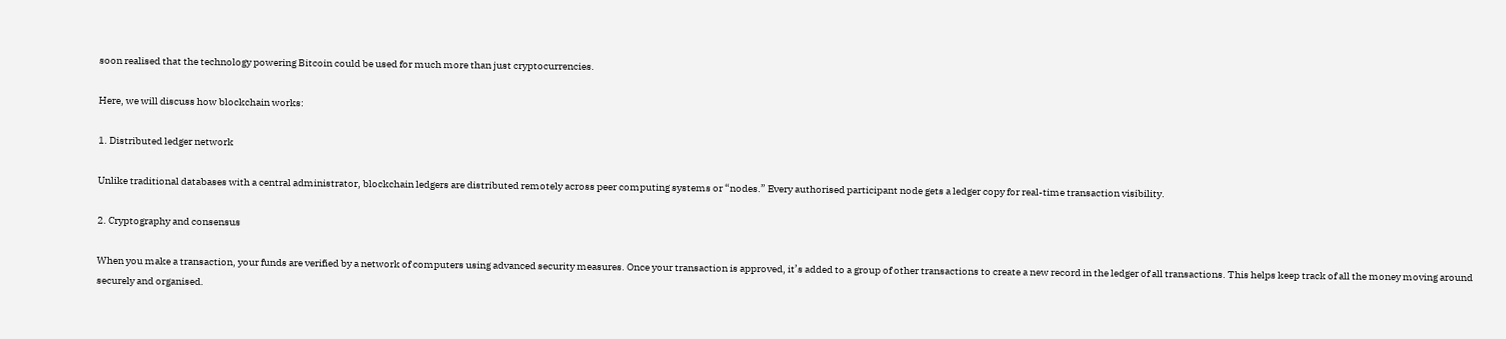soon realised that the technology powering Bitcoin could be used for much more than just cryptocurrencies.

Here, we will discuss how blockchain works:

1. Distributed ledger network

Unlike traditional databases with a central administrator, blockchain ledgers are distributed remotely across peer computing systems or “nodes.” Every authorised participant node gets a ledger copy for real-time transaction visibility.

2. Cryptography and consensus

When you make a transaction, your funds are verified by a network of computers using advanced security measures. Once your transaction is approved, it’s added to a group of other transactions to create a new record in the ledger of all transactions. This helps keep track of all the money moving around securely and organised.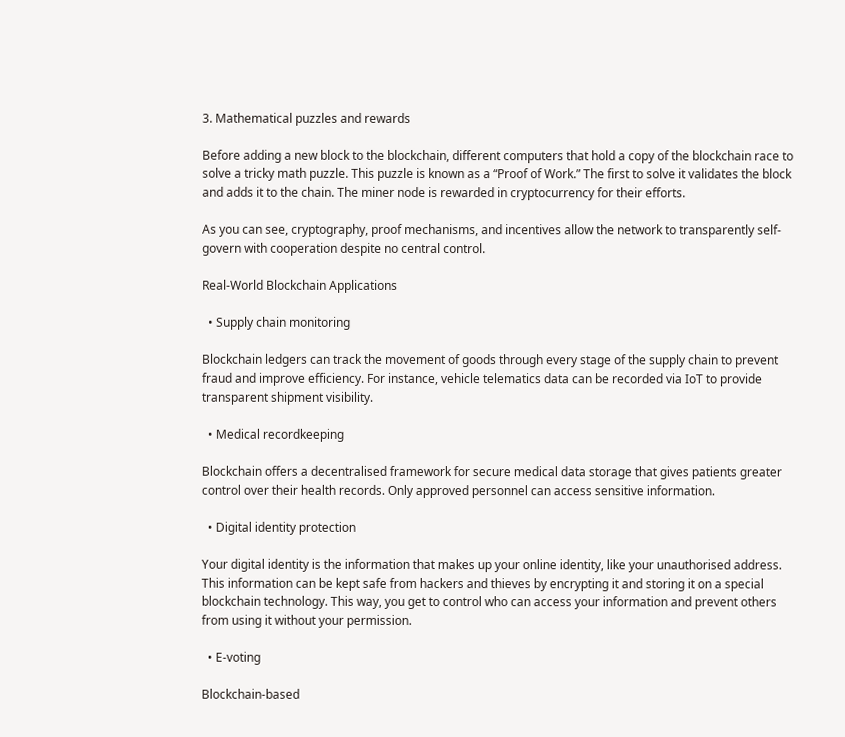3. Mathematical puzzles and rewards

Before adding a new block to the blockchain, different computers that hold a copy of the blockchain race to solve a tricky math puzzle. This puzzle is known as a “Proof of Work.” The first to solve it validates the block and adds it to the chain. The miner node is rewarded in cryptocurrency for their efforts.

As you can see, cryptography, proof mechanisms, and incentives allow the network to transparently self-govern with cooperation despite no central control.

Real-World Blockchain Applications

  • Supply chain monitoring

Blockchain ledgers can track the movement of goods through every stage of the supply chain to prevent fraud and improve efficiency. For instance, vehicle telematics data can be recorded via IoT to provide transparent shipment visibility.

  • Medical recordkeeping

Blockchain offers a decentralised framework for secure medical data storage that gives patients greater control over their health records. Only approved personnel can access sensitive information.

  • Digital identity protection

Your digital identity is the information that makes up your online identity, like your unauthorised address. This information can be kept safe from hackers and thieves by encrypting it and storing it on a special blockchain technology. This way, you get to control who can access your information and prevent others from using it without your permission.

  • E-voting

Blockchain-based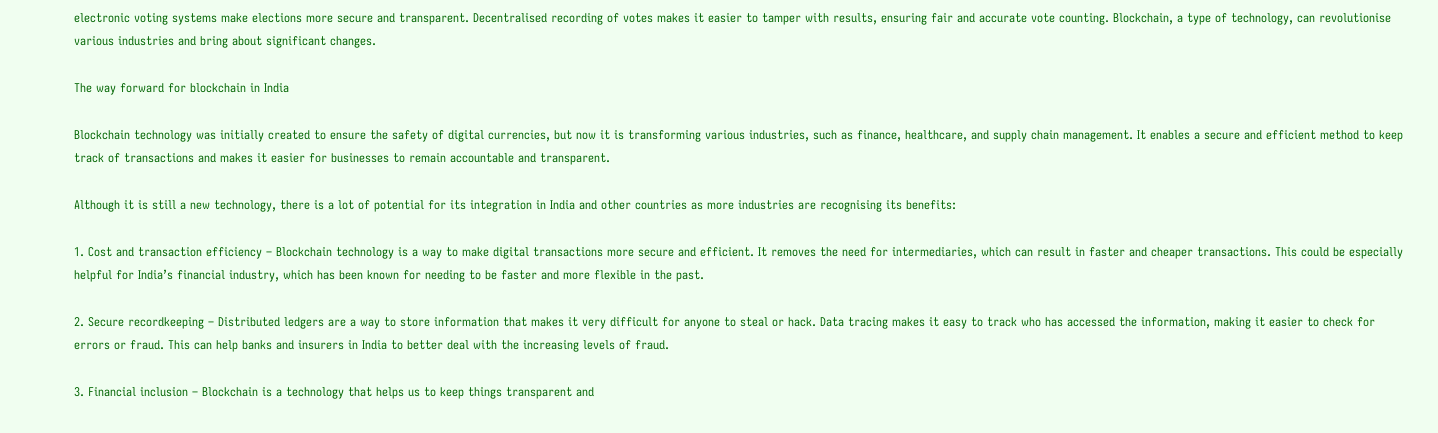electronic voting systems make elections more secure and transparent. Decentralised recording of votes makes it easier to tamper with results, ensuring fair and accurate vote counting. Blockchain, a type of technology, can revolutionise various industries and bring about significant changes.

The way forward for blockchain in India

Blockchain technology was initially created to ensure the safety of digital currencies, but now it is transforming various industries, such as finance, healthcare, and supply chain management. It enables a secure and efficient method to keep track of transactions and makes it easier for businesses to remain accountable and transparent.

Although it is still a new technology, there is a lot of potential for its integration in India and other countries as more industries are recognising its benefits:

1. Cost and transaction efficiency – Blockchain technology is a way to make digital transactions more secure and efficient. It removes the need for intermediaries, which can result in faster and cheaper transactions. This could be especially helpful for India’s financial industry, which has been known for needing to be faster and more flexible in the past.

2. Secure recordkeeping – Distributed ledgers are a way to store information that makes it very difficult for anyone to steal or hack. Data tracing makes it easy to track who has accessed the information, making it easier to check for errors or fraud. This can help banks and insurers in India to better deal with the increasing levels of fraud.

3. Financial inclusion – Blockchain is a technology that helps us to keep things transparent and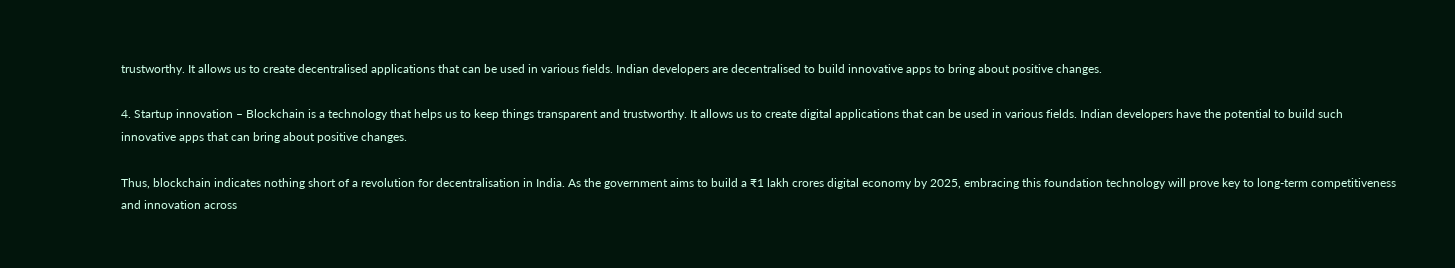trustworthy. It allows us to create decentralised applications that can be used in various fields. Indian developers are decentralised to build innovative apps to bring about positive changes.

4. Startup innovation – Blockchain is a technology that helps us to keep things transparent and trustworthy. It allows us to create digital applications that can be used in various fields. Indian developers have the potential to build such innovative apps that can bring about positive changes.

Thus, blockchain indicates nothing short of a revolution for decentralisation in India. As the government aims to build a ₹1 lakh crores digital economy by 2025, embracing this foundation technology will prove key to long-term competitiveness and innovation across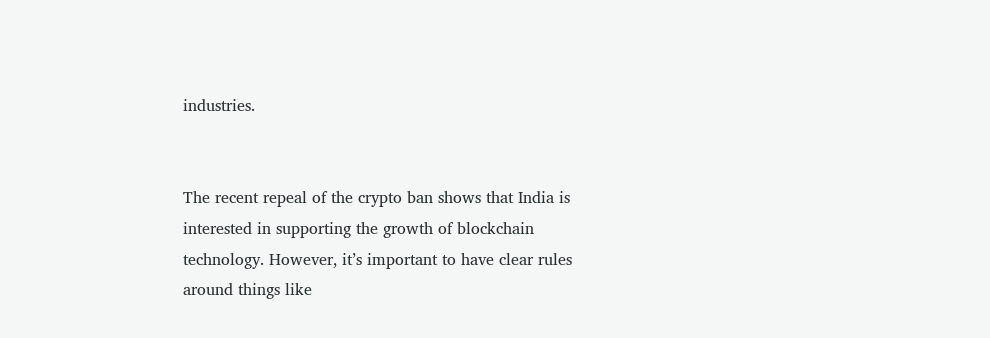industries.


The recent repeal of the crypto ban shows that India is interested in supporting the growth of blockchain technology. However, it’s important to have clear rules around things like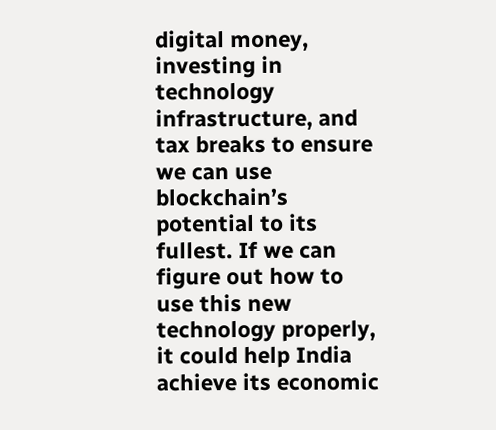digital money, investing in technology infrastructure, and tax breaks to ensure we can use blockchain’s potential to its fullest. If we can figure out how to use this new technology properly, it could help India achieve its economic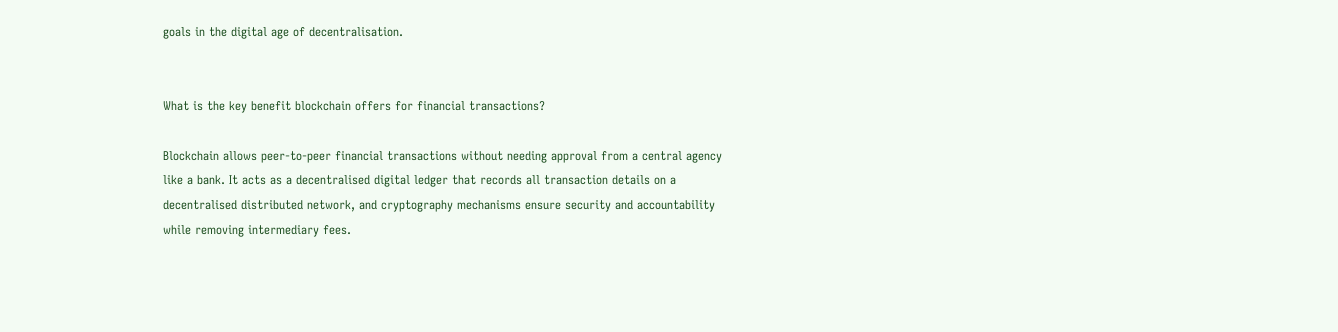goals in the digital age of decentralisation.


What is the key benefit blockchain offers for financial transactions?

Blockchain allows peer-to-peer financial transactions without needing approval from a central agency like a bank. It acts as a decentralised digital ledger that records all transaction details on a decentralised distributed network, and cryptography mechanisms ensure security and accountability while removing intermediary fees.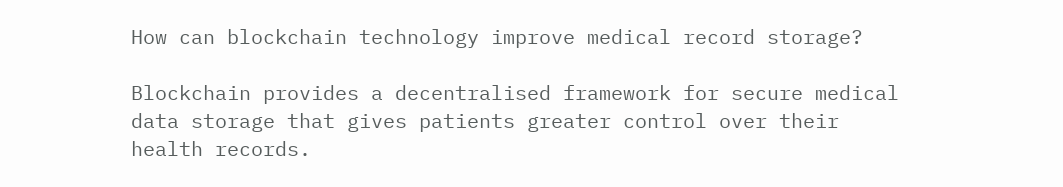How can blockchain technology improve medical record storage?

Blockchain provides a decentralised framework for secure medical data storage that gives patients greater control over their health records.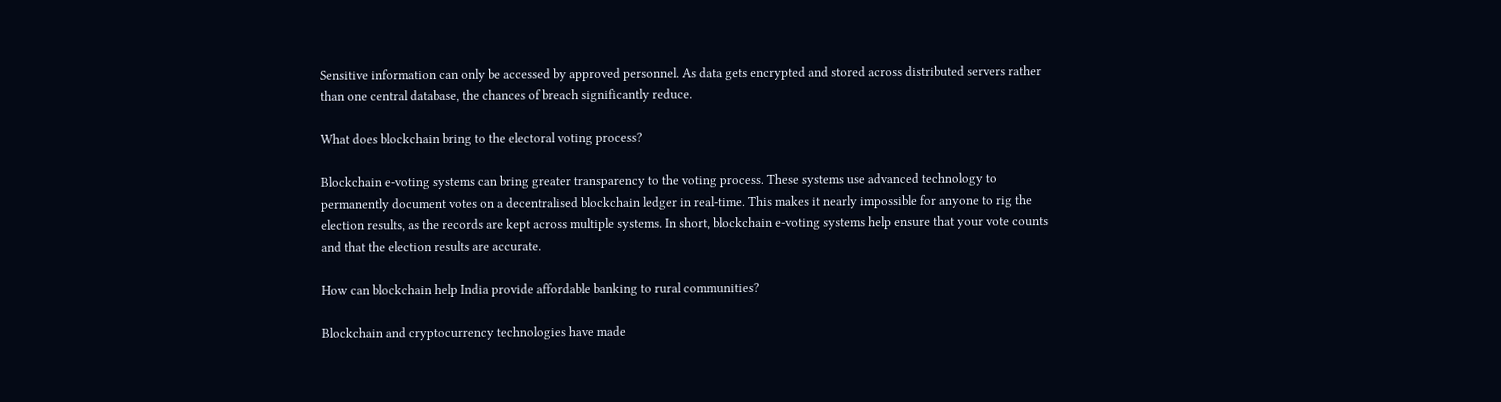Sensitive information can only be accessed by approved personnel. As data gets encrypted and stored across distributed servers rather than one central database, the chances of breach significantly reduce.

What does blockchain bring to the electoral voting process?

Blockchain e-voting systems can bring greater transparency to the voting process. These systems use advanced technology to permanently document votes on a decentralised blockchain ledger in real-time. This makes it nearly impossible for anyone to rig the election results, as the records are kept across multiple systems. In short, blockchain e-voting systems help ensure that your vote counts and that the election results are accurate.

How can blockchain help India provide affordable banking to rural communities?

Blockchain and cryptocurrency technologies have made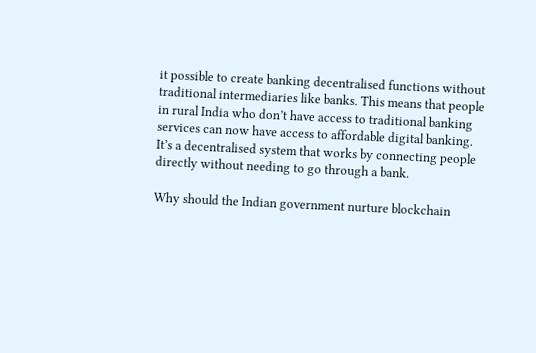it possible to create banking decentralised functions without traditional intermediaries like banks. This means that people in rural India who don’t have access to traditional banking services can now have access to affordable digital banking. It’s a decentralised system that works by connecting people directly without needing to go through a bank.

Why should the Indian government nurture blockchain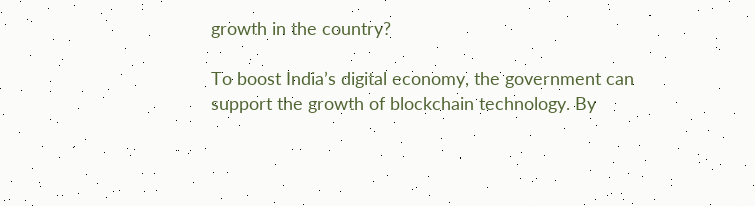growth in the country?

To boost India’s digital economy, the government can support the growth of blockchain technology. By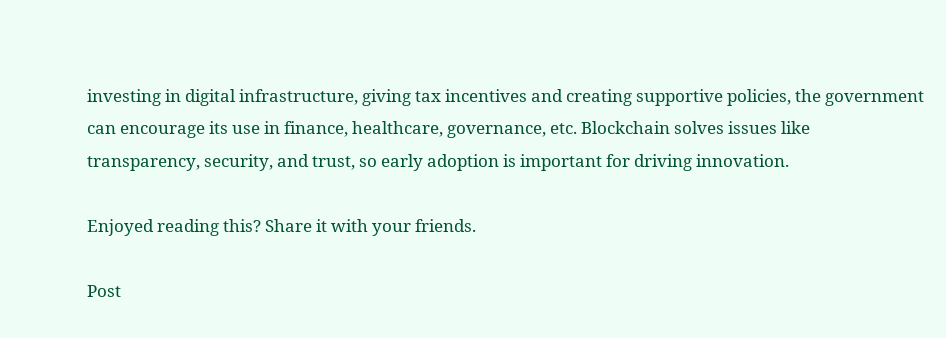investing in digital infrastructure, giving tax incentives and creating supportive policies, the government can encourage its use in finance, healthcare, governance, etc. Blockchain solves issues like transparency, security, and trust, so early adoption is important for driving innovation.

Enjoyed reading this? Share it with your friends.

Post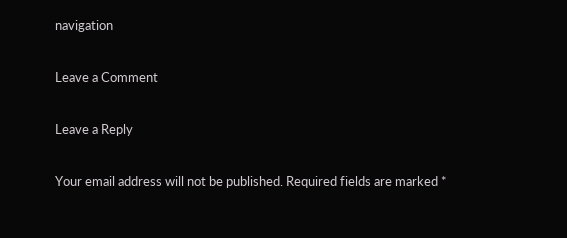navigation

Leave a Comment

Leave a Reply

Your email address will not be published. Required fields are marked *